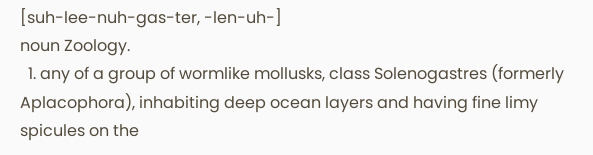[suh-lee-nuh-gas-ter, -len-uh-]
noun Zoology.
  1. any of a group of wormlike mollusks, class Solenogastres (formerly Aplacophora), inhabiting deep ocean layers and having fine limy spicules on the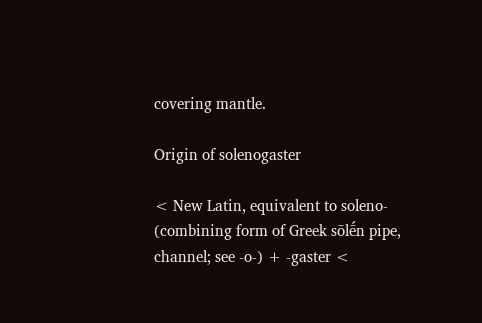covering mantle.

Origin of solenogaster

< New Latin, equivalent to soleno- (combining form of Greek sōlḗn pipe, channel; see -o-) + -gaster <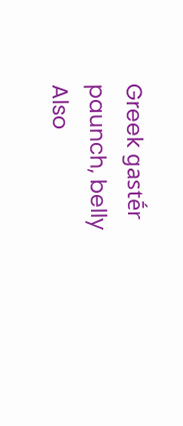Greek gastḗr paunch, belly
Also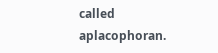called aplacophoran.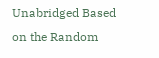Unabridged Based on the Random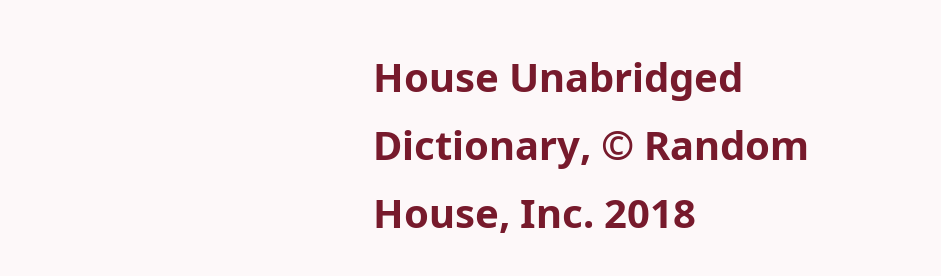House Unabridged Dictionary, © Random House, Inc. 2018